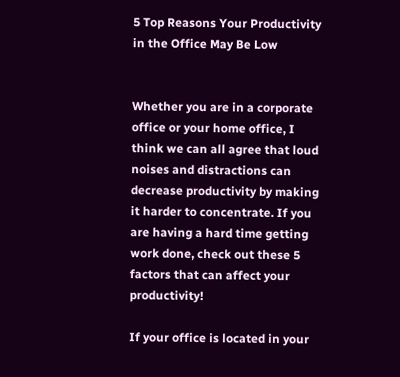5 Top Reasons Your Productivity in the Office May Be Low


Whether you are in a corporate office or your home office, I think we can all agree that loud noises and distractions can decrease productivity by making it harder to concentrate. If you are having a hard time getting work done, check out these 5 factors that can affect your productivity!

If your office is located in your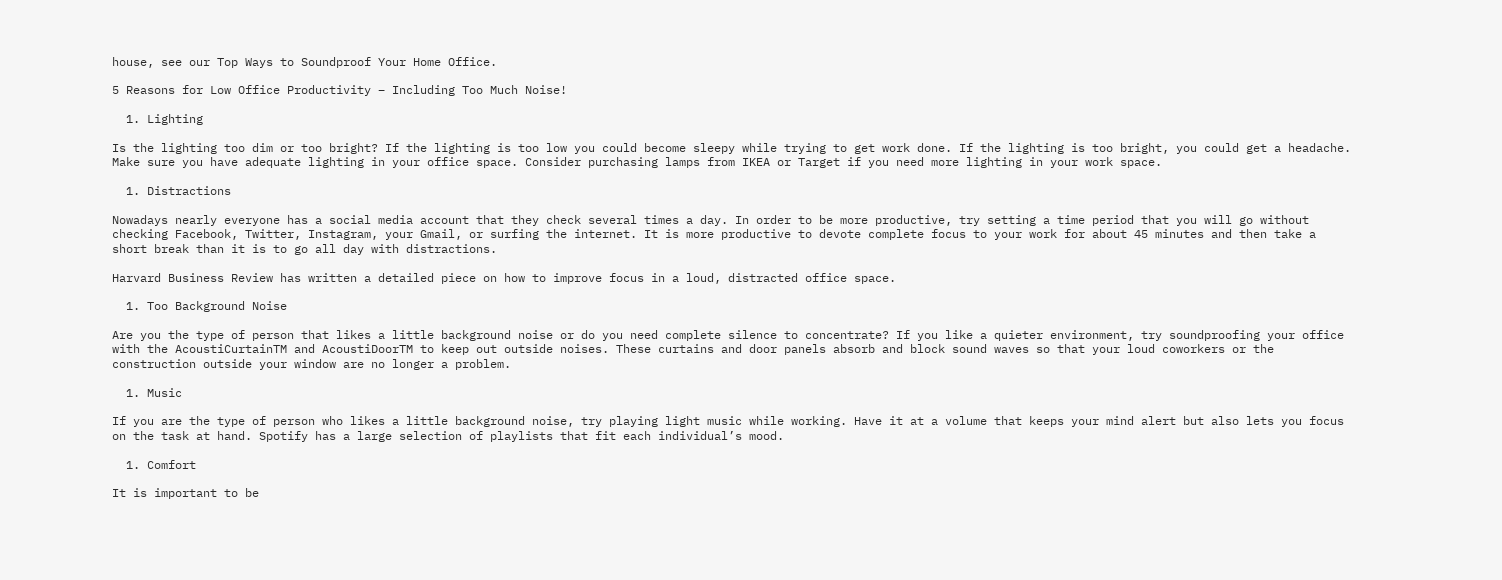house, see our Top Ways to Soundproof Your Home Office.

5 Reasons for Low Office Productivity – Including Too Much Noise!

  1. Lighting

Is the lighting too dim or too bright? If the lighting is too low you could become sleepy while trying to get work done. If the lighting is too bright, you could get a headache. Make sure you have adequate lighting in your office space. Consider purchasing lamps from IKEA or Target if you need more lighting in your work space.

  1. Distractions

Nowadays nearly everyone has a social media account that they check several times a day. In order to be more productive, try setting a time period that you will go without checking Facebook, Twitter, Instagram, your Gmail, or surfing the internet. It is more productive to devote complete focus to your work for about 45 minutes and then take a short break than it is to go all day with distractions.

Harvard Business Review has written a detailed piece on how to improve focus in a loud, distracted office space.

  1. Too Background Noise

Are you the type of person that likes a little background noise or do you need complete silence to concentrate? If you like a quieter environment, try soundproofing your office with the AcoustiCurtainTM and AcoustiDoorTM to keep out outside noises. These curtains and door panels absorb and block sound waves so that your loud coworkers or the construction outside your window are no longer a problem.

  1. Music

If you are the type of person who likes a little background noise, try playing light music while working. Have it at a volume that keeps your mind alert but also lets you focus on the task at hand. Spotify has a large selection of playlists that fit each individual’s mood.

  1. Comfort

It is important to be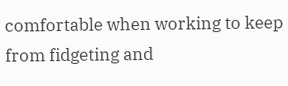comfortable when working to keep from fidgeting and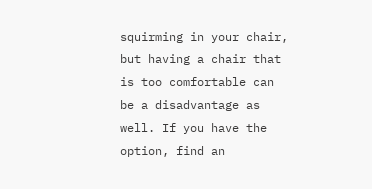squirming in your chair, but having a chair that is too comfortable can be a disadvantage as well. If you have the option, find an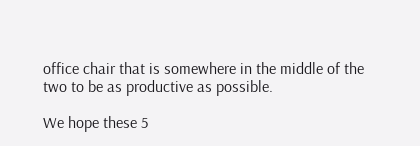office chair that is somewhere in the middle of the two to be as productive as possible.

We hope these 5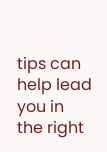tips can help lead you in the right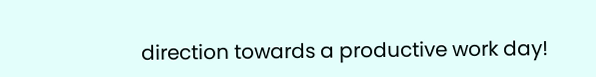direction towards a productive work day!